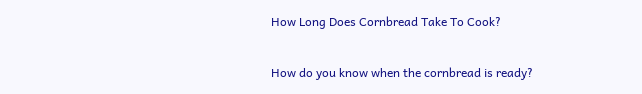How Long Does Cornbread Take To Cook?

How do you know when the cornbread is ready?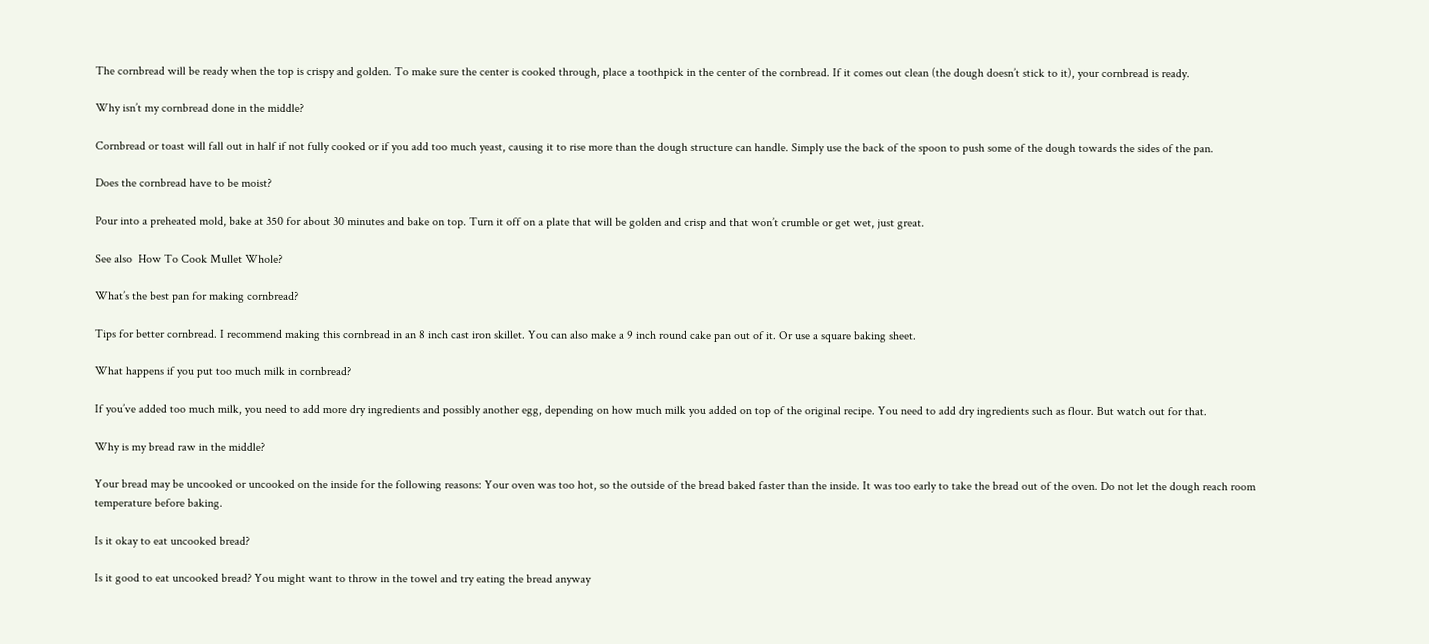The cornbread will be ready when the top is crispy and golden. To make sure the center is cooked through, place a toothpick in the center of the cornbread. If it comes out clean (the dough doesn’t stick to it), your cornbread is ready.

Why isn’t my cornbread done in the middle?

Cornbread or toast will fall out in half if not fully cooked or if you add too much yeast, causing it to rise more than the dough structure can handle. Simply use the back of the spoon to push some of the dough towards the sides of the pan.

Does the cornbread have to be moist?

Pour into a preheated mold, bake at 350 for about 30 minutes and bake on top. Turn it off on a plate that will be golden and crisp and that won’t crumble or get wet, just great.

See also  How To Cook Mullet Whole?

What’s the best pan for making cornbread?

Tips for better cornbread. I recommend making this cornbread in an 8 inch cast iron skillet. You can also make a 9 inch round cake pan out of it. Or use a square baking sheet.

What happens if you put too much milk in cornbread?

If you’ve added too much milk, you need to add more dry ingredients and possibly another egg, depending on how much milk you added on top of the original recipe. You need to add dry ingredients such as flour. But watch out for that.

Why is my bread raw in the middle?

Your bread may be uncooked or uncooked on the inside for the following reasons: Your oven was too hot, so the outside of the bread baked faster than the inside. It was too early to take the bread out of the oven. Do not let the dough reach room temperature before baking.

Is it okay to eat uncooked bread?

Is it good to eat uncooked bread? You might want to throw in the towel and try eating the bread anyway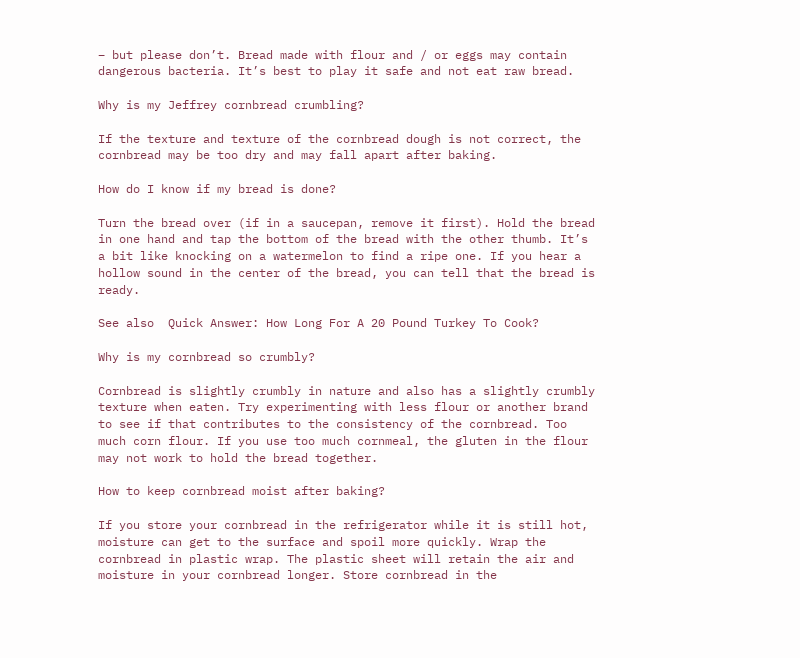– but please don’t. Bread made with flour and / or eggs may contain dangerous bacteria. It’s best to play it safe and not eat raw bread.

Why is my Jeffrey cornbread crumbling?

If the texture and texture of the cornbread dough is not correct, the cornbread may be too dry and may fall apart after baking.

How do I know if my bread is done?

Turn the bread over (if in a saucepan, remove it first). Hold the bread in one hand and tap the bottom of the bread with the other thumb. It’s a bit like knocking on a watermelon to find a ripe one. If you hear a hollow sound in the center of the bread, you can tell that the bread is ready.

See also  Quick Answer: How Long For A 20 Pound Turkey To Cook?

Why is my cornbread so crumbly?

Cornbread is slightly crumbly in nature and also has a slightly crumbly texture when eaten. Try experimenting with less flour or another brand to see if that contributes to the consistency of the cornbread. Too much corn flour. If you use too much cornmeal, the gluten in the flour may not work to hold the bread together.

How to keep cornbread moist after baking?

If you store your cornbread in the refrigerator while it is still hot, moisture can get to the surface and spoil more quickly. Wrap the cornbread in plastic wrap. The plastic sheet will retain the air and moisture in your cornbread longer. Store cornbread in the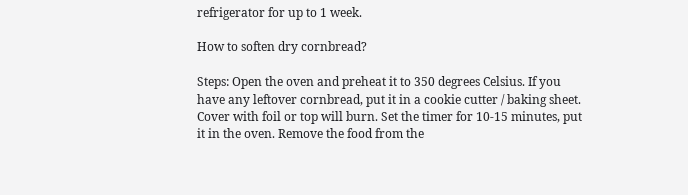refrigerator for up to 1 week.

How to soften dry cornbread?

Steps: Open the oven and preheat it to 350 degrees Celsius. If you have any leftover cornbread, put it in a cookie cutter / baking sheet. Cover with foil or top will burn. Set the timer for 10-15 minutes, put it in the oven. Remove the food from the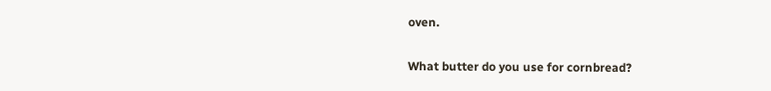oven.

What butter do you use for cornbread?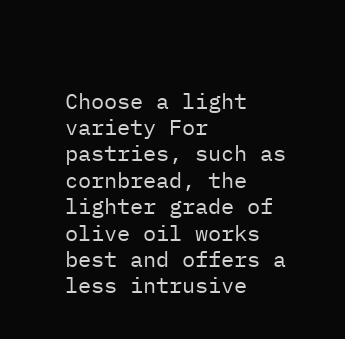Choose a light variety For pastries, such as cornbread, the lighter grade of olive oil works best and offers a less intrusive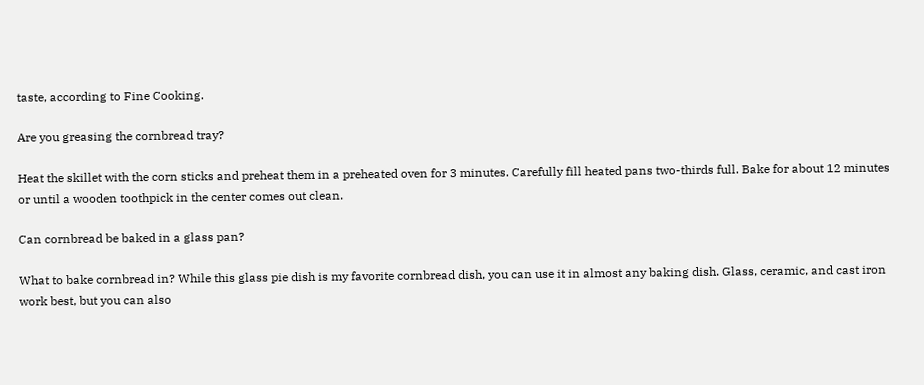taste, according to Fine Cooking.

Are you greasing the cornbread tray?

Heat the skillet with the corn sticks and preheat them in a preheated oven for 3 minutes. Carefully fill heated pans two-thirds full. Bake for about 12 minutes or until a wooden toothpick in the center comes out clean.

Can cornbread be baked in a glass pan?

What to bake cornbread in? While this glass pie dish is my favorite cornbread dish, you can use it in almost any baking dish. Glass, ceramic, and cast iron work best, but you can also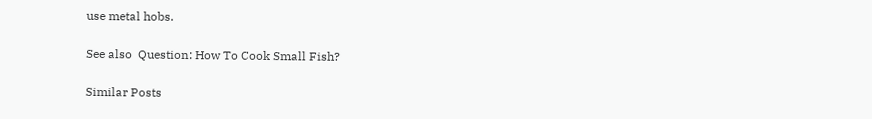use metal hobs.

See also  Question: How To Cook Small Fish?

Similar Posts